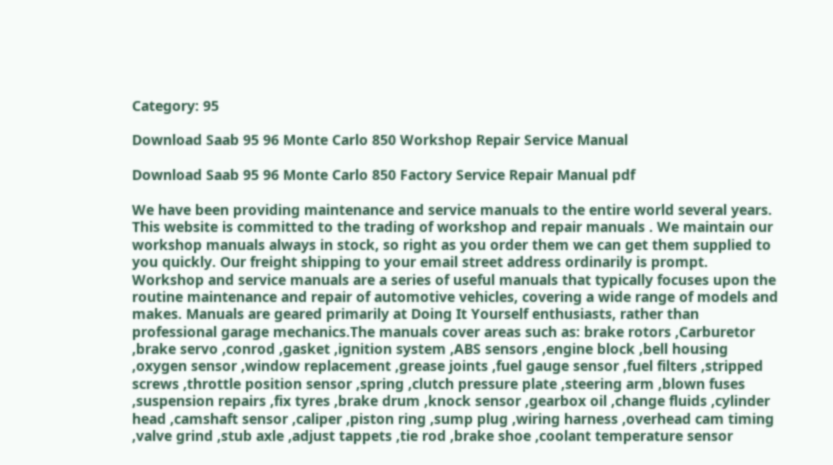Category: 95

Download Saab 95 96 Monte Carlo 850 Workshop Repair Service Manual

Download Saab 95 96 Monte Carlo 850 Factory Service Repair Manual pdf

We have been providing maintenance and service manuals to the entire world several years. This website is committed to the trading of workshop and repair manuals . We maintain our workshop manuals always in stock, so right as you order them we can get them supplied to you quickly. Our freight shipping to your email street address ordinarily is prompt. Workshop and service manuals are a series of useful manuals that typically focuses upon the routine maintenance and repair of automotive vehicles, covering a wide range of models and makes. Manuals are geared primarily at Doing It Yourself enthusiasts, rather than professional garage mechanics.The manuals cover areas such as: brake rotors ,Carburetor ,brake servo ,conrod ,gasket ,ignition system ,ABS sensors ,engine block ,bell housing ,oxygen sensor ,window replacement ,grease joints ,fuel gauge sensor ,fuel filters ,stripped screws ,throttle position sensor ,spring ,clutch pressure plate ,steering arm ,blown fuses ,suspension repairs ,fix tyres ,brake drum ,knock sensor ,gearbox oil ,change fluids ,cylinder head ,camshaft sensor ,caliper ,piston ring ,sump plug ,wiring harness ,overhead cam timing ,valve grind ,stub axle ,adjust tappets ,tie rod ,brake shoe ,coolant temperature sensor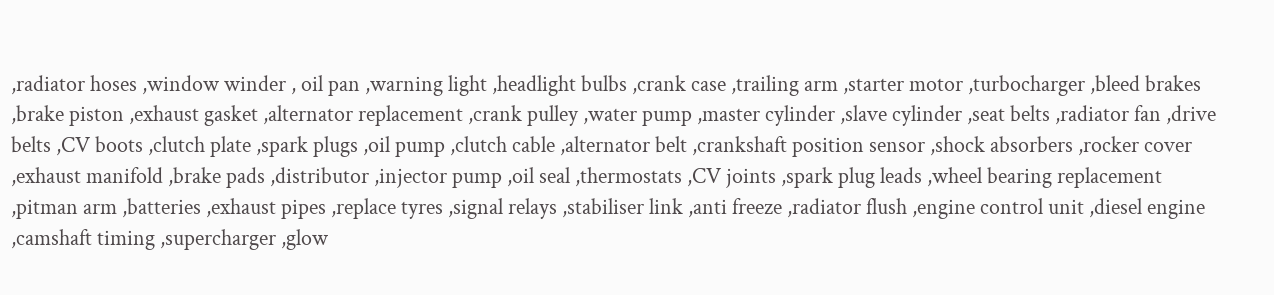,radiator hoses ,window winder , oil pan ,warning light ,headlight bulbs ,crank case ,trailing arm ,starter motor ,turbocharger ,bleed brakes ,brake piston ,exhaust gasket ,alternator replacement ,crank pulley ,water pump ,master cylinder ,slave cylinder ,seat belts ,radiator fan ,drive belts ,CV boots ,clutch plate ,spark plugs ,oil pump ,clutch cable ,alternator belt ,crankshaft position sensor ,shock absorbers ,rocker cover ,exhaust manifold ,brake pads ,distributor ,injector pump ,oil seal ,thermostats ,CV joints ,spark plug leads ,wheel bearing replacement ,pitman arm ,batteries ,exhaust pipes ,replace tyres ,signal relays ,stabiliser link ,anti freeze ,radiator flush ,engine control unit ,diesel engine ,camshaft timing ,supercharger ,glow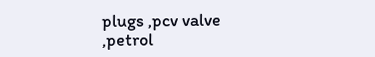plugs ,pcv valve ,petrol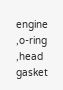engine ,o-ring ,head gasket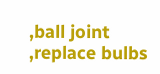,ball joint ,replace bulbs